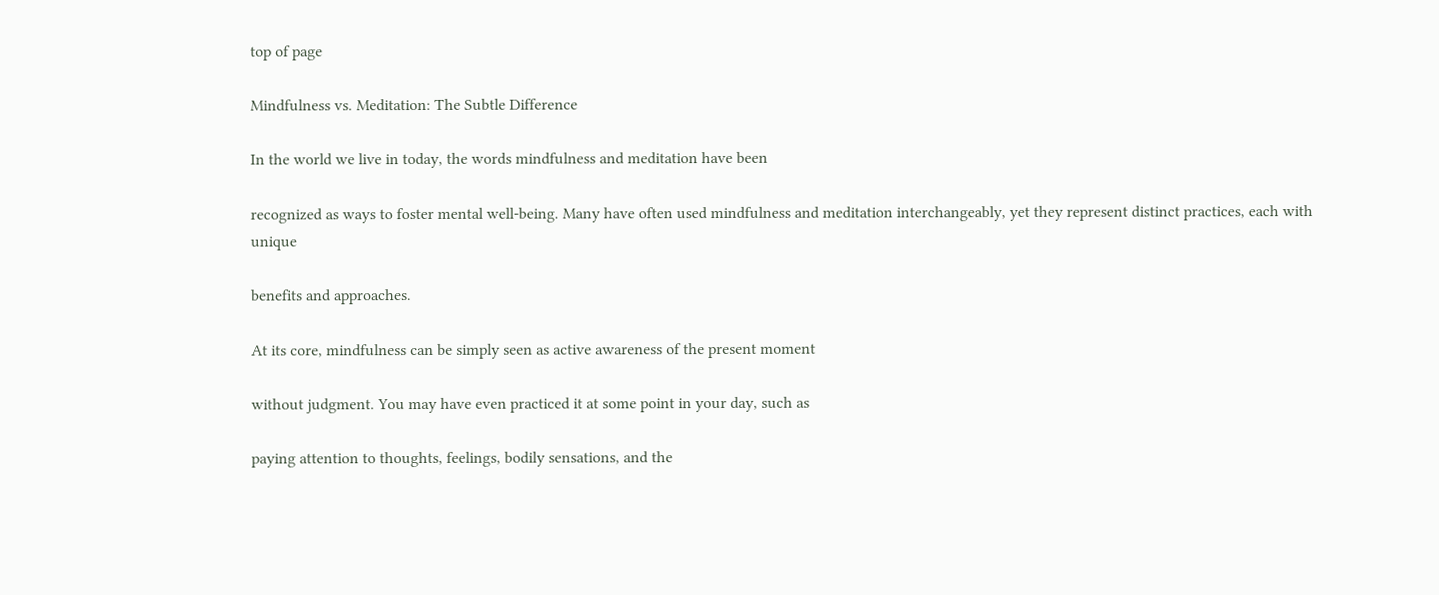top of page

Mindfulness vs. Meditation: The Subtle Difference

In the world we live in today, the words mindfulness and meditation have been

recognized as ways to foster mental well-being. Many have often used mindfulness and meditation interchangeably, yet they represent distinct practices, each with unique

benefits and approaches.

At its core, mindfulness can be simply seen as active awareness of the present moment

without judgment. You may have even practiced it at some point in your day, such as

paying attention to thoughts, feelings, bodily sensations, and the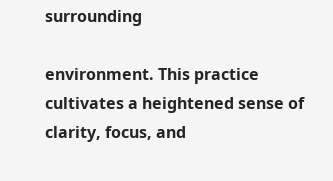surrounding

environment. This practice cultivates a heightened sense of clarity, focus, and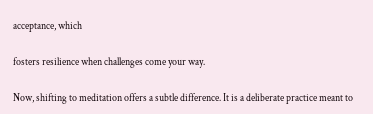acceptance, which

fosters resilience when challenges come your way.

Now, shifting to meditation offers a subtle difference. It is a deliberate practice meant to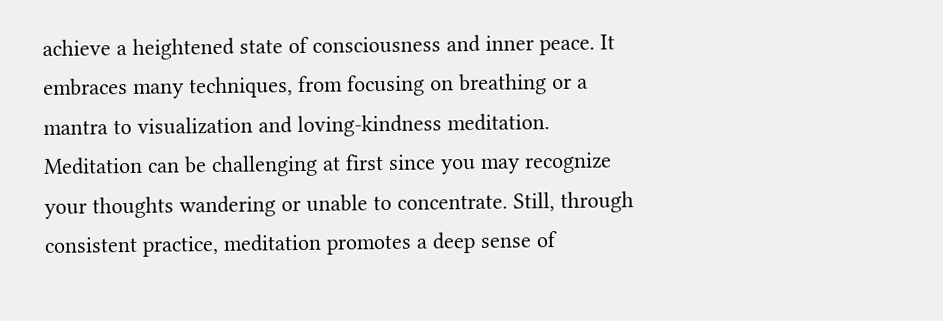achieve a heightened state of consciousness and inner peace. It embraces many techniques, from focusing on breathing or a mantra to visualization and loving-kindness meditation. Meditation can be challenging at first since you may recognize your thoughts wandering or unable to concentrate. Still, through consistent practice, meditation promotes a deep sense of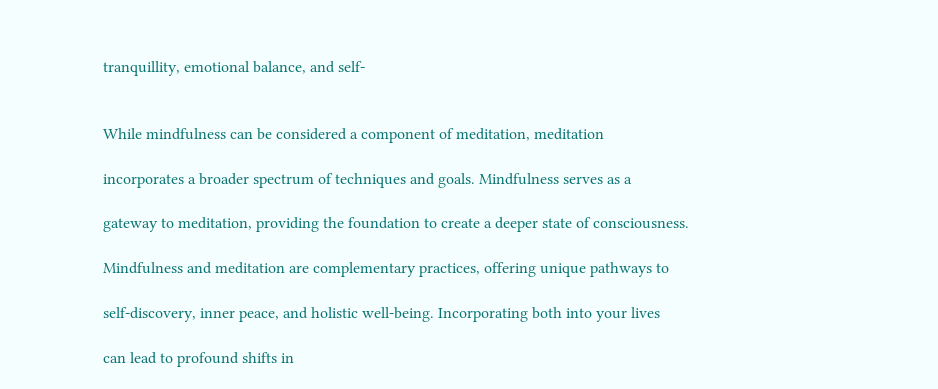tranquillity, emotional balance, and self-


While mindfulness can be considered a component of meditation, meditation

incorporates a broader spectrum of techniques and goals. Mindfulness serves as a

gateway to meditation, providing the foundation to create a deeper state of consciousness.

Mindfulness and meditation are complementary practices, offering unique pathways to

self-discovery, inner peace, and holistic well-being. Incorporating both into your lives

can lead to profound shifts in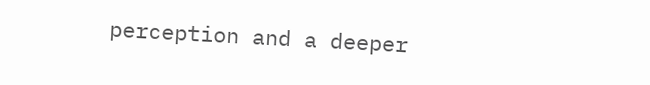perception and a deeper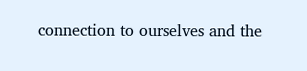connection to ourselves and the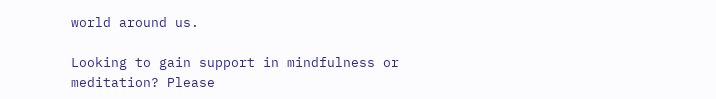world around us.

Looking to gain support in mindfulness or meditation? Please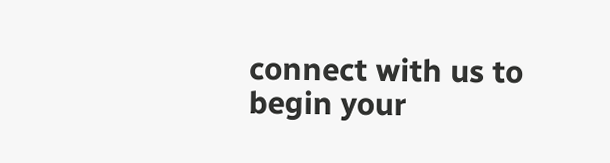connect with us to begin your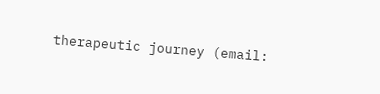therapeutic journey (email: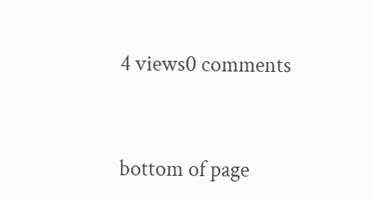4 views0 comments


bottom of page